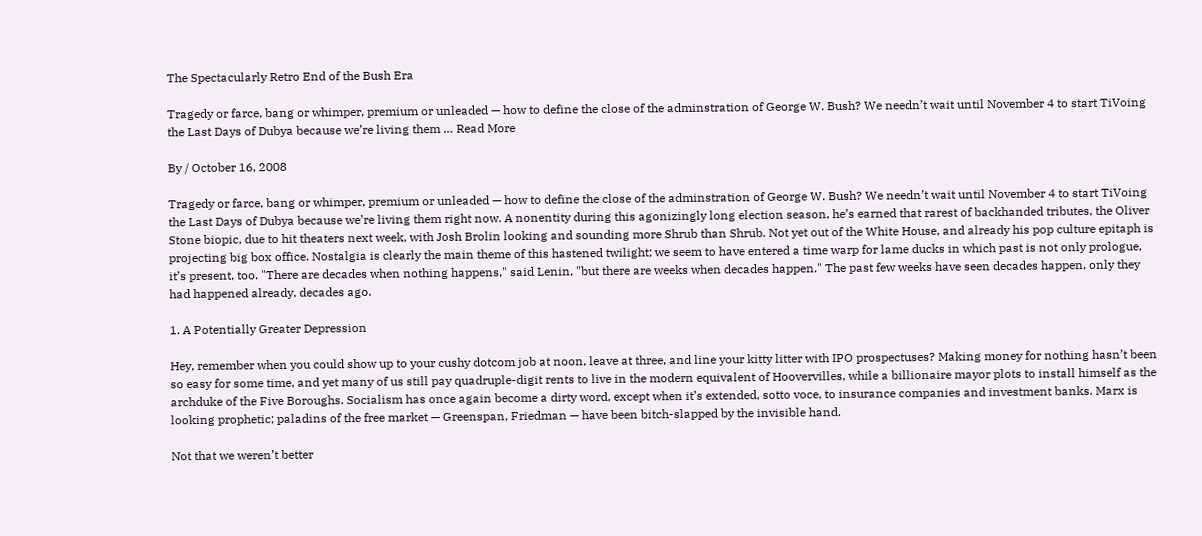The Spectacularly Retro End of the Bush Era

Tragedy or farce, bang or whimper, premium or unleaded — how to define the close of the adminstration of George W. Bush? We needn’t wait until November 4 to start TiVoing the Last Days of Dubya because we’re living them … Read More

By / October 16, 2008

Tragedy or farce, bang or whimper, premium or unleaded — how to define the close of the adminstration of George W. Bush? We needn’t wait until November 4 to start TiVoing the Last Days of Dubya because we’re living them right now. A nonentity during this agonizingly long election season, he’s earned that rarest of backhanded tributes, the Oliver Stone biopic, due to hit theaters next week, with Josh Brolin looking and sounding more Shrub than Shrub. Not yet out of the White House, and already his pop culture epitaph is projecting big box office. Nostalgia is clearly the main theme of this hastened twilight; we seem to have entered a time warp for lame ducks in which past is not only prologue, it’s present, too. "There are decades when nothing happens," said Lenin, "but there are weeks when decades happen." The past few weeks have seen decades happen, only they had happened already, decades ago.

1. A Potentially Greater Depression

Hey, remember when you could show up to your cushy dotcom job at noon, leave at three, and line your kitty litter with IPO prospectuses? Making money for nothing hasn’t been so easy for some time, and yet many of us still pay quadruple-digit rents to live in the modern equivalent of Hoovervilles, while a billionaire mayor plots to install himself as the archduke of the Five Boroughs. Socialism has once again become a dirty word, except when it’s extended, sotto voce, to insurance companies and investment banks. Marx is looking prophetic; paladins of the free market — Greenspan, Friedman — have been bitch-slapped by the invisible hand.

Not that we weren’t better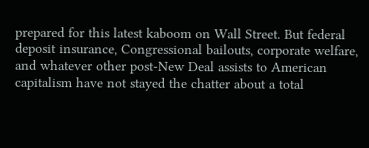prepared for this latest kaboom on Wall Street. But federal deposit insurance, Congressional bailouts, corporate welfare, and whatever other post-New Deal assists to American capitalism have not stayed the chatter about a total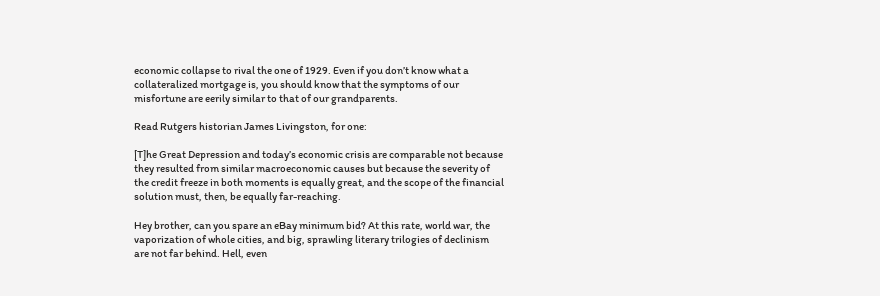economic collapse to rival the one of 1929. Even if you don’t know what a collateralized mortgage is, you should know that the symptoms of our misfortune are eerily similar to that of our grandparents.

Read Rutgers historian James Livingston, for one:

[T]he Great Depression and today’s economic crisis are comparable not because they resulted from similar macroeconomic causes but because the severity of the credit freeze in both moments is equally great, and the scope of the financial solution must, then, be equally far-reaching.

Hey brother, can you spare an eBay minimum bid? At this rate, world war, the vaporization of whole cities, and big, sprawling literary trilogies of declinism are not far behind. Hell, even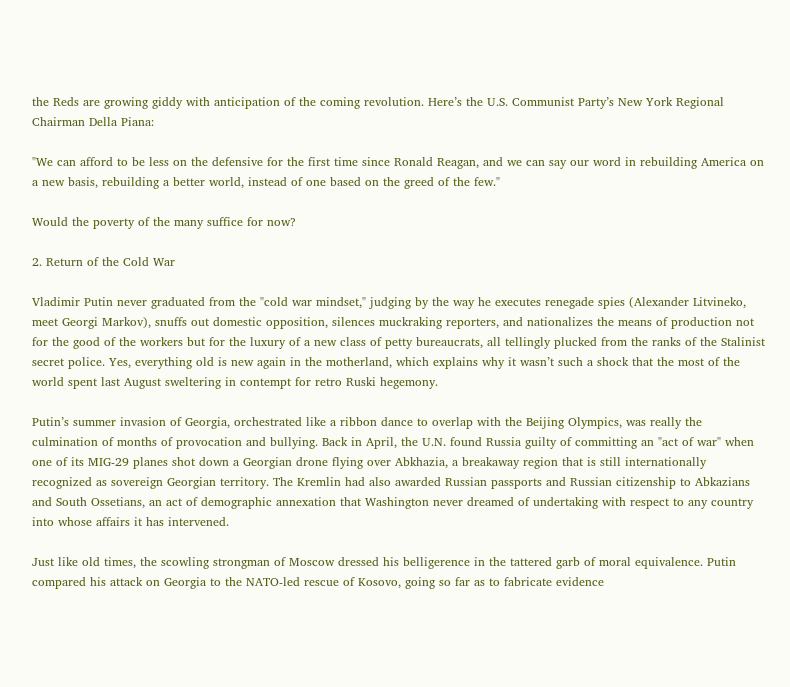the Reds are growing giddy with anticipation of the coming revolution. Here’s the U.S. Communist Party’s New York Regional Chairman Della Piana:

"We can afford to be less on the defensive for the first time since Ronald Reagan, and we can say our word in rebuilding America on a new basis, rebuilding a better world, instead of one based on the greed of the few."

Would the poverty of the many suffice for now?

2. Return of the Cold War

Vladimir Putin never graduated from the "cold war mindset," judging by the way he executes renegade spies (Alexander Litvineko, meet Georgi Markov), snuffs out domestic opposition, silences muckraking reporters, and nationalizes the means of production not for the good of the workers but for the luxury of a new class of petty bureaucrats, all tellingly plucked from the ranks of the Stalinist secret police. Yes, everything old is new again in the motherland, which explains why it wasn’t such a shock that the most of the world spent last August sweltering in contempt for retro Ruski hegemony.

Putin’s summer invasion of Georgia, orchestrated like a ribbon dance to overlap with the Beijing Olympics, was really the culmination of months of provocation and bullying. Back in April, the U.N. found Russia guilty of committing an "act of war" when one of its MIG-29 planes shot down a Georgian drone flying over Abkhazia, a breakaway region that is still internationally recognized as sovereign Georgian territory. The Kremlin had also awarded Russian passports and Russian citizenship to Abkazians and South Ossetians, an act of demographic annexation that Washington never dreamed of undertaking with respect to any country into whose affairs it has intervened.

Just like old times, the scowling strongman of Moscow dressed his belligerence in the tattered garb of moral equivalence. Putin compared his attack on Georgia to the NATO-led rescue of Kosovo, going so far as to fabricate evidence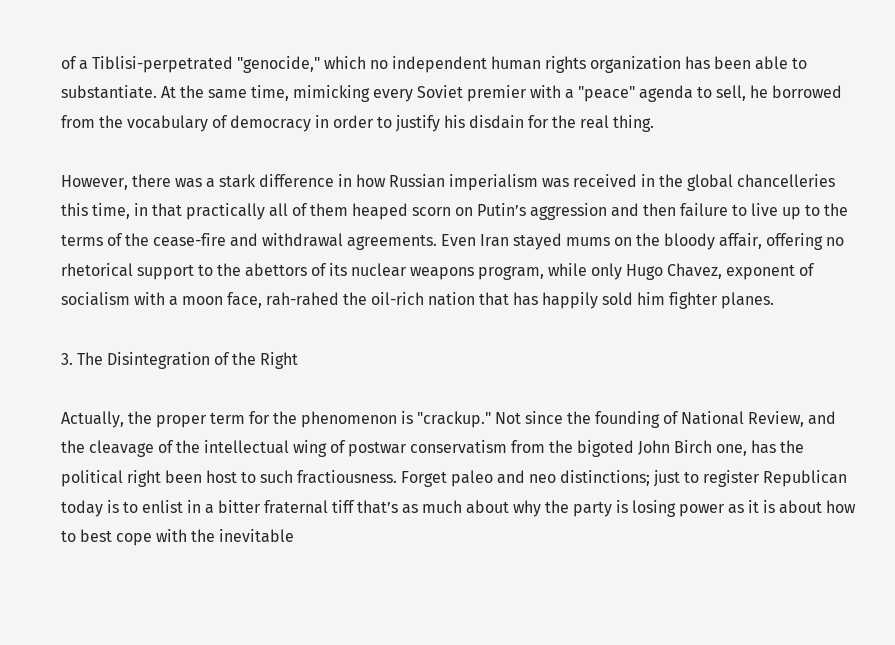of a Tiblisi-perpetrated "genocide," which no independent human rights organization has been able to substantiate. At the same time, mimicking every Soviet premier with a "peace" agenda to sell, he borrowed from the vocabulary of democracy in order to justify his disdain for the real thing.

However, there was a stark difference in how Russian imperialism was received in the global chancelleries this time, in that practically all of them heaped scorn on Putin’s aggression and then failure to live up to the terms of the cease-fire and withdrawal agreements. Even Iran stayed mums on the bloody affair, offering no rhetorical support to the abettors of its nuclear weapons program, while only Hugo Chavez, exponent of socialism with a moon face, rah-rahed the oil-rich nation that has happily sold him fighter planes.

3. The Disintegration of the Right

Actually, the proper term for the phenomenon is "crackup." Not since the founding of National Review, and the cleavage of the intellectual wing of postwar conservatism from the bigoted John Birch one, has the political right been host to such fractiousness. Forget paleo and neo distinctions; just to register Republican today is to enlist in a bitter fraternal tiff that’s as much about why the party is losing power as it is about how to best cope with the inevitable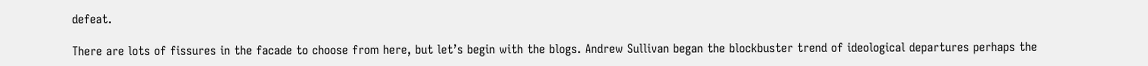defeat.

There are lots of fissures in the facade to choose from here, but let’s begin with the blogs. Andrew Sullivan began the blockbuster trend of ideological departures perhaps the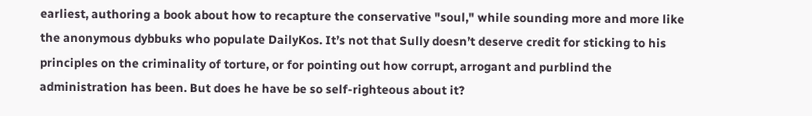earliest, authoring a book about how to recapture the conservative "soul," while sounding more and more like the anonymous dybbuks who populate DailyKos. It’s not that Sully doesn’t deserve credit for sticking to his principles on the criminality of torture, or for pointing out how corrupt, arrogant and purblind the administration has been. But does he have be so self-righteous about it?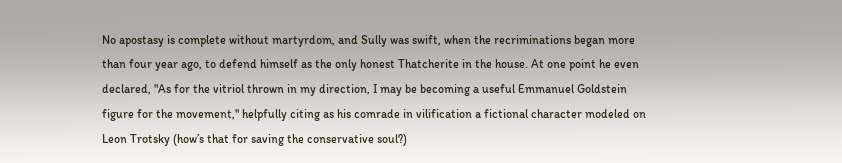No apostasy is complete without martyrdom, and Sully was swift, when the recriminations began more than four year ago, to defend himself as the only honest Thatcherite in the house. At one point he even declared, "As for the vitriol thrown in my direction, I may be becoming a useful Emmanuel Goldstein figure for the movement," helpfully citing as his comrade in vilification a fictional character modeled on Leon Trotsky (how’s that for saving the conservative soul?)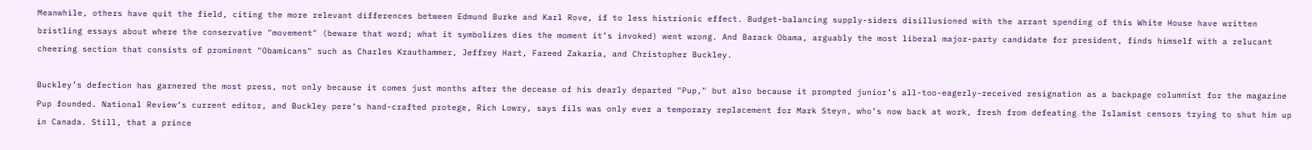Meanwhile, others have quit the field, citing the more relevant differences between Edmund Burke and Karl Rove, if to less histrionic effect. Budget-balancing supply-siders disillusioned with the arrant spending of this White House have written bristling essays about where the conservative "movement" (beware that word; what it symbolizes dies the moment it’s invoked) went wrong. And Barack Obama, arguably the most liberal major-party candidate for president, finds himself with a relucant cheering section that consists of prominent "Obamicans" such as Charles Krauthammer, Jeffrey Hart, Fareed Zakaria, and Christopher Buckley.

Buckley’s defection has garnered the most press, not only because it comes just months after the decease of his dearly departed "Pup," but also because it prompted junior’s all-too-eagerly-received resignation as a backpage columnist for the magazine Pup founded. National Review‘s current editor, and Buckley pere‘s hand-crafted protege, Rich Lowry, says fils was only ever a temporary replacement for Mark Steyn, who’s now back at work, fresh from defeating the Islamist censors trying to shut him up in Canada. Still, that a prince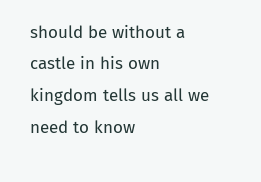should be without a castle in his own kingdom tells us all we need to know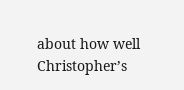about how well Christopher’s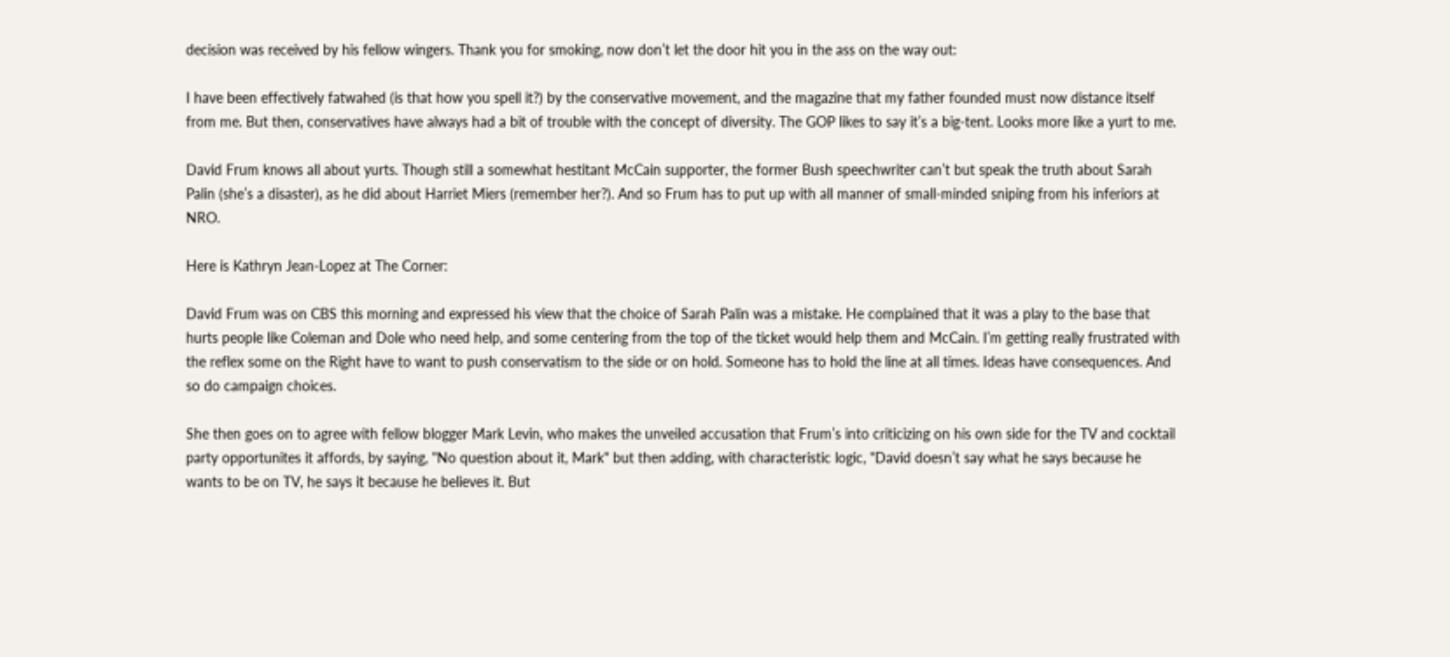decision was received by his fellow wingers. Thank you for smoking, now don’t let the door hit you in the ass on the way out:

I have been effectively fatwahed (is that how you spell it?) by the conservative movement, and the magazine that my father founded must now distance itself from me. But then, conservatives have always had a bit of trouble with the concept of diversity. The GOP likes to say it’s a big-tent. Looks more like a yurt to me.

David Frum knows all about yurts. Though still a somewhat hestitant McCain supporter, the former Bush speechwriter can’t but speak the truth about Sarah Palin (she’s a disaster), as he did about Harriet Miers (remember her?). And so Frum has to put up with all manner of small-minded sniping from his inferiors at NRO.

Here is Kathryn Jean-Lopez at The Corner:

David Frum was on CBS this morning and expressed his view that the choice of Sarah Palin was a mistake. He complained that it was a play to the base that hurts people like Coleman and Dole who need help, and some centering from the top of the ticket would help them and McCain. I’m getting really frustrated with the reflex some on the Right have to want to push conservatism to the side or on hold. Someone has to hold the line at all times. Ideas have consequences. And so do campaign choices.

She then goes on to agree with fellow blogger Mark Levin, who makes the unveiled accusation that Frum’s into criticizing on his own side for the TV and cocktail party opportunites it affords, by saying, "No question about it, Mark" but then adding, with characteristic logic, "David doesn’t say what he says because he wants to be on TV, he says it because he believes it. But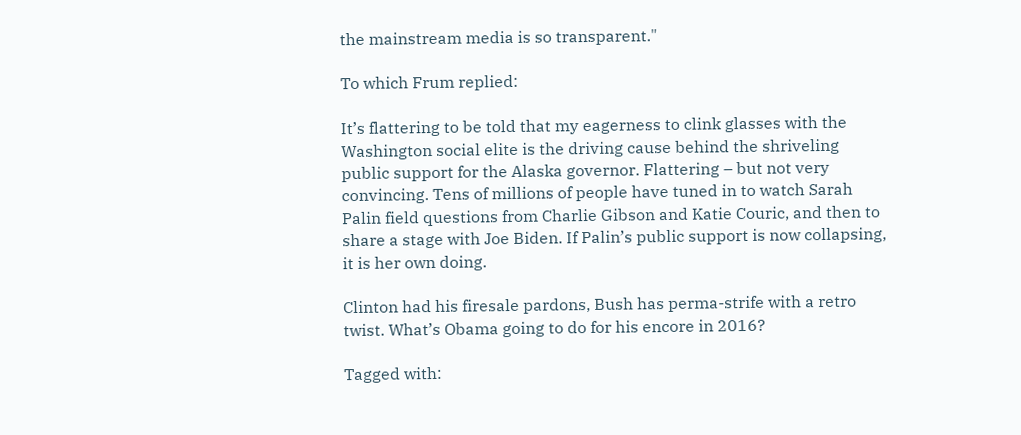the mainstream media is so transparent."

To which Frum replied:

It’s flattering to be told that my eagerness to clink glasses with the Washington social elite is the driving cause behind the shriveling public support for the Alaska governor. Flattering – but not very convincing. Tens of millions of people have tuned in to watch Sarah Palin field questions from Charlie Gibson and Katie Couric, and then to share a stage with Joe Biden. If Palin’s public support is now collapsing, it is her own doing.

Clinton had his firesale pardons, Bush has perma-strife with a retro twist. What’s Obama going to do for his encore in 2016?

Tagged with: